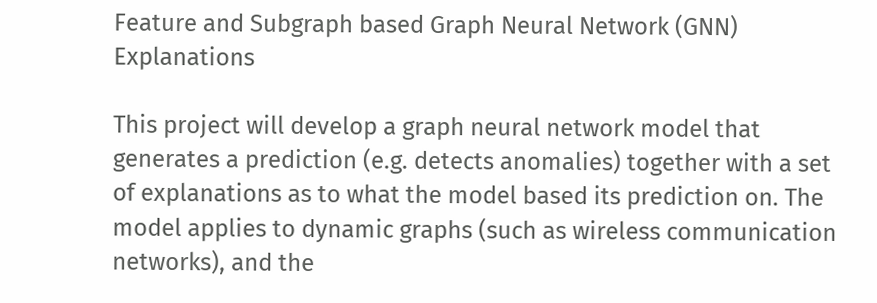Feature and Subgraph based Graph Neural Network (GNN) Explanations

This project will develop a graph neural network model that generates a prediction (e.g. detects anomalies) together with a set of explanations as to what the model based its prediction on. The model applies to dynamic graphs (such as wireless communication networks), and the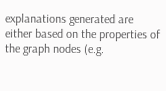explanations generated are either based on the properties of the graph nodes (e.g.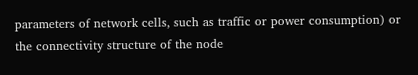parameters of network cells, such as traffic or power consumption) or the connectivity structure of the node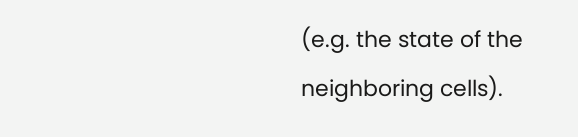(e.g. the state of the neighboring cells).